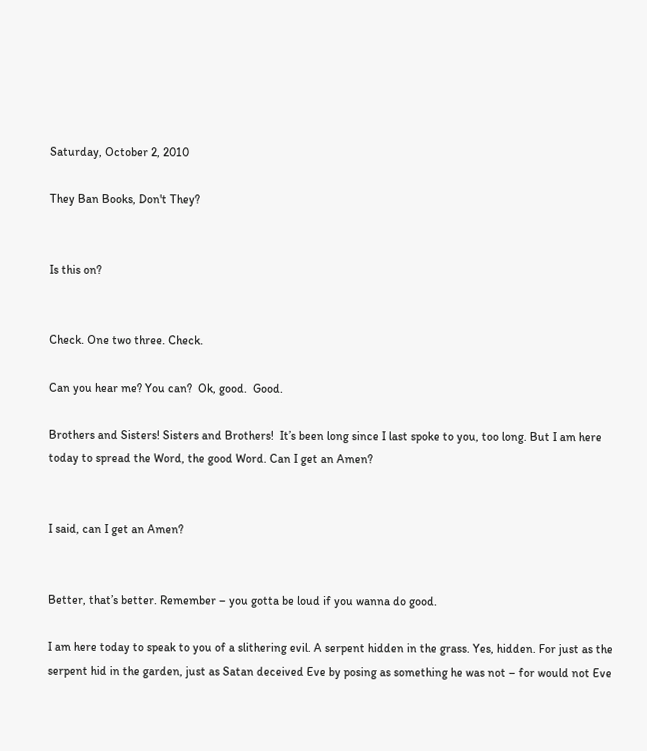Saturday, October 2, 2010

They Ban Books, Don't They?


Is this on?


Check. One two three. Check.

Can you hear me? You can?  Ok, good.  Good.

Brothers and Sisters! Sisters and Brothers!  It’s been long since I last spoke to you, too long. But I am here today to spread the Word, the good Word. Can I get an Amen?


I said, can I get an Amen?


Better, that’s better. Remember – you gotta be loud if you wanna do good.

I am here today to speak to you of a slithering evil. A serpent hidden in the grass. Yes, hidden. For just as the serpent hid in the garden, just as Satan deceived Eve by posing as something he was not – for would not Eve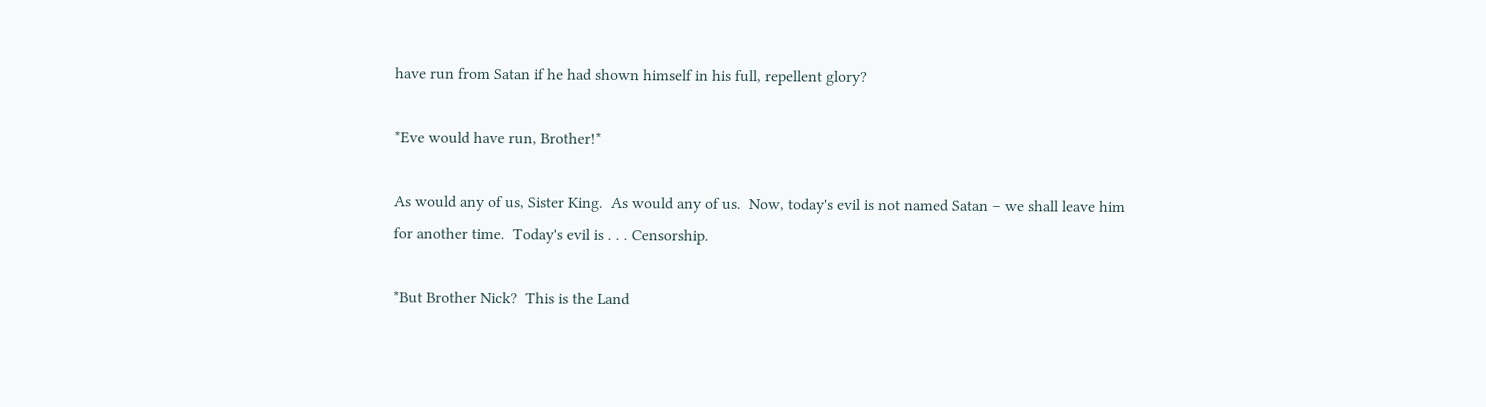have run from Satan if he had shown himself in his full, repellent glory?

*Eve would have run, Brother!*

As would any of us, Sister King.  As would any of us.  Now, today's evil is not named Satan – we shall leave him for another time.  Today's evil is . . . Censorship.

*But Brother Nick?  This is the Land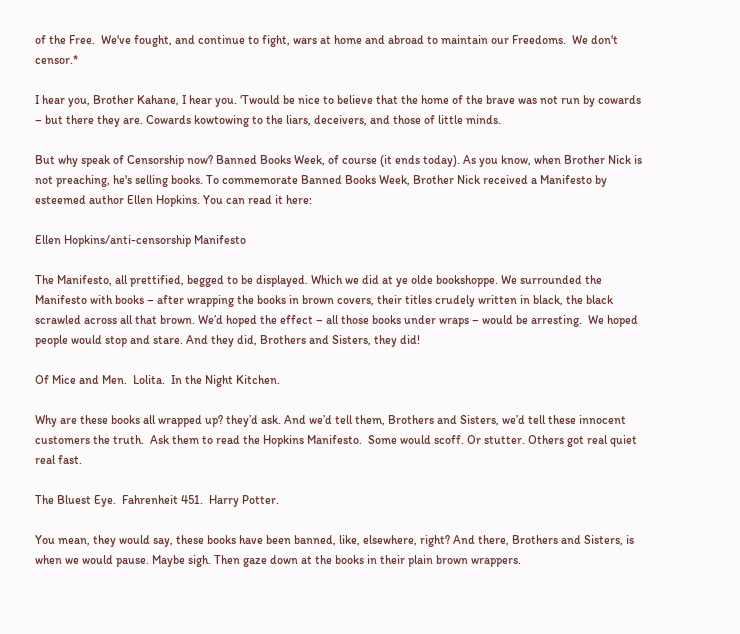of the Free.  We've fought, and continue to fight, wars at home and abroad to maintain our Freedoms.  We don't censor.*

I hear you, Brother Kahane, I hear you. ‘Twould be nice to believe that the home of the brave was not run by cowards – but there they are. Cowards kowtowing to the liars, deceivers, and those of little minds.

But why speak of Censorship now? Banned Books Week, of course (it ends today). As you know, when Brother Nick is not preaching, he's selling books. To commemorate Banned Books Week, Brother Nick received a Manifesto by esteemed author Ellen Hopkins. You can read it here:

Ellen Hopkins/anti-censorship Manifesto

The Manifesto, all prettified, begged to be displayed. Which we did at ye olde bookshoppe. We surrounded the Manifesto with books – after wrapping the books in brown covers, their titles crudely written in black, the black scrawled across all that brown. We’d hoped the effect – all those books under wraps – would be arresting.  We hoped people would stop and stare. And they did, Brothers and Sisters, they did!

Of Mice and Men.  Lolita.  In the Night Kitchen.

Why are these books all wrapped up? they’d ask. And we’d tell them, Brothers and Sisters, we’d tell these innocent customers the truth.  Ask them to read the Hopkins Manifesto.  Some would scoff. Or stutter. Others got real quiet real fast.

The Bluest Eye.  Fahrenheit 451.  Harry Potter.

You mean, they would say, these books have been banned, like, elsewhere, right? And there, Brothers and Sisters, is when we would pause. Maybe sigh. Then gaze down at the books in their plain brown wrappers.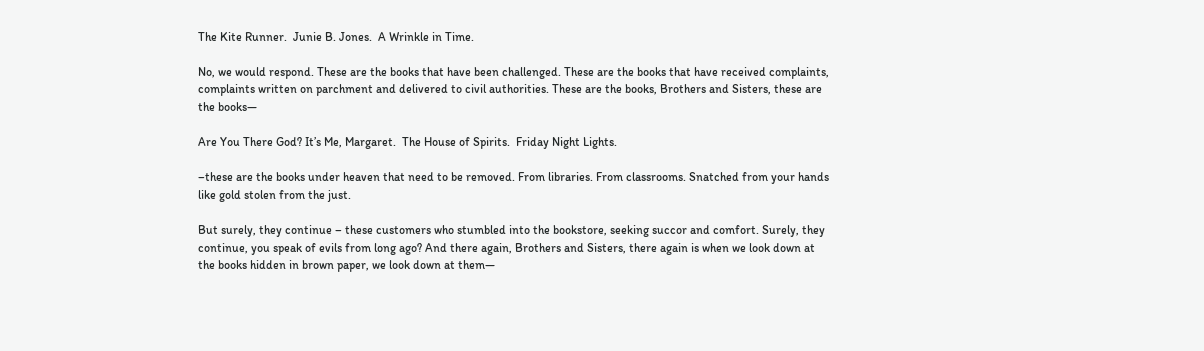The Kite Runner.  Junie B. Jones.  A Wrinkle in Time.

No, we would respond. These are the books that have been challenged. These are the books that have received complaints, complaints written on parchment and delivered to civil authorities. These are the books, Brothers and Sisters, these are the books—

Are You There God? It’s Me, Margaret.  The House of Spirits.  Friday Night Lights.

–these are the books under heaven that need to be removed. From libraries. From classrooms. Snatched from your hands like gold stolen from the just.

But surely, they continue – these customers who stumbled into the bookstore, seeking succor and comfort. Surely, they continue, you speak of evils from long ago? And there again, Brothers and Sisters, there again is when we look down at the books hidden in brown paper, we look down at them—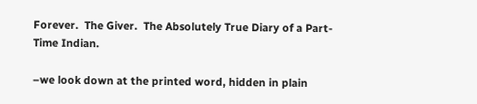Forever.  The Giver.  The Absolutely True Diary of a Part-Time Indian.

–we look down at the printed word, hidden in plain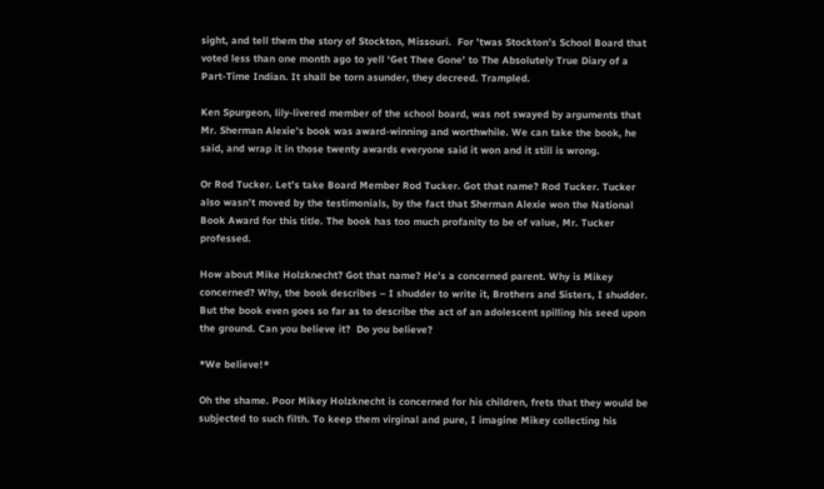sight, and tell them the story of Stockton, Missouri.  For 'twas Stockton’s School Board that voted less than one month ago to yell ‘Get Thee Gone’ to The Absolutely True Diary of a Part-Time Indian. It shall be torn asunder, they decreed. Trampled.

Ken Spurgeon, lily-livered member of the school board, was not swayed by arguments that Mr. Sherman Alexie’s book was award-winning and worthwhile. We can take the book, he said, and wrap it in those twenty awards everyone said it won and it still is wrong.

Or Rod Tucker. Let’s take Board Member Rod Tucker. Got that name? Rod Tucker. Tucker also wasn’t moved by the testimonials, by the fact that Sherman Alexie won the National Book Award for this title. The book has too much profanity to be of value, Mr. Tucker professed.

How about Mike Holzknecht? Got that name? He’s a concerned parent. Why is Mikey concerned? Why, the book describes – I shudder to write it, Brothers and Sisters, I shudder. But the book even goes so far as to describe the act of an adolescent spilling his seed upon the ground. Can you believe it?  Do you believe?

*We believe!*

Oh the shame. Poor Mikey Holzknecht is concerned for his children, frets that they would be subjected to such filth. To keep them virginal and pure, I imagine Mikey collecting his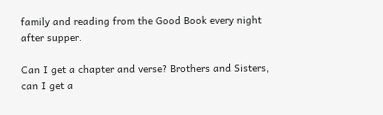family and reading from the Good Book every night after supper.

Can I get a chapter and verse? Brothers and Sisters, can I get a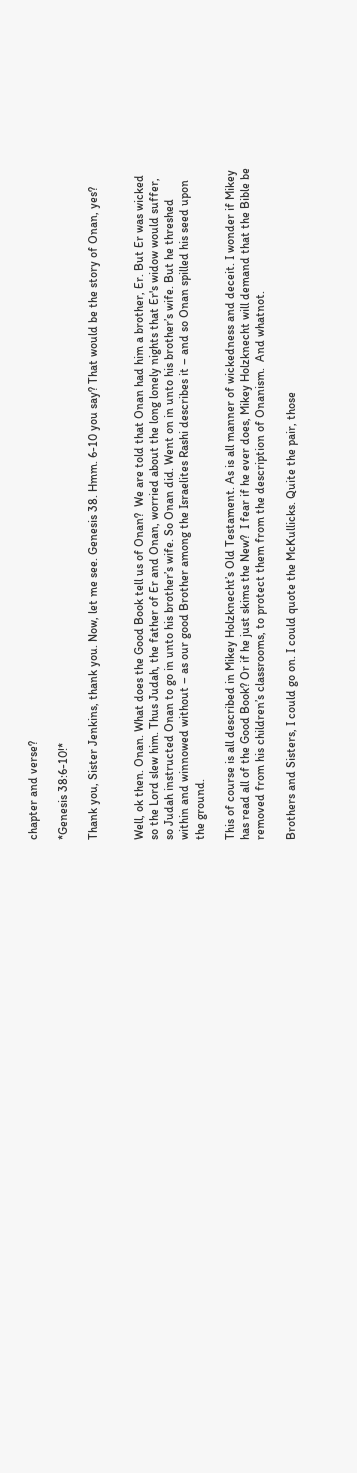chapter and verse?

*Genesis 38:6-10!*

Thank you, Sister Jenkins, thank you. Now, let me see. Genesis 38. Hmm. 6-10 you say? That would be the story of Onan, yes?


Well, ok then. Onan. What does the Good Book tell us of Onan?  We are told that Onan had him a brother, Er. But Er was wicked so the Lord slew him. Thus Judah, the father of Er and Onan, worried about the long lonely nights that Er's widow would suffer, so Judah instructed Onan to go in unto his brother’s wife. So Onan did. Went on in unto his brother’s wife. But he threshed within and winnowed without – as our good Brother among the Israelites Rashi describes it – and so Onan spilled his seed upon the ground.

This of course is all described in Mikey Holzknecht’s Old Testament. As is all manner of wickedness and deceit. I wonder if Mikey has read all of the Good Book? Or if he just skims the New?  I fear if he ever does, Mikey Holzknecht will demand that the Bible be removed from his children’s classrooms, to protect them from the description of Onanism.  And whatnot.

Brothers and Sisters, I could go on. I could quote the McKullicks. Quite the pair, those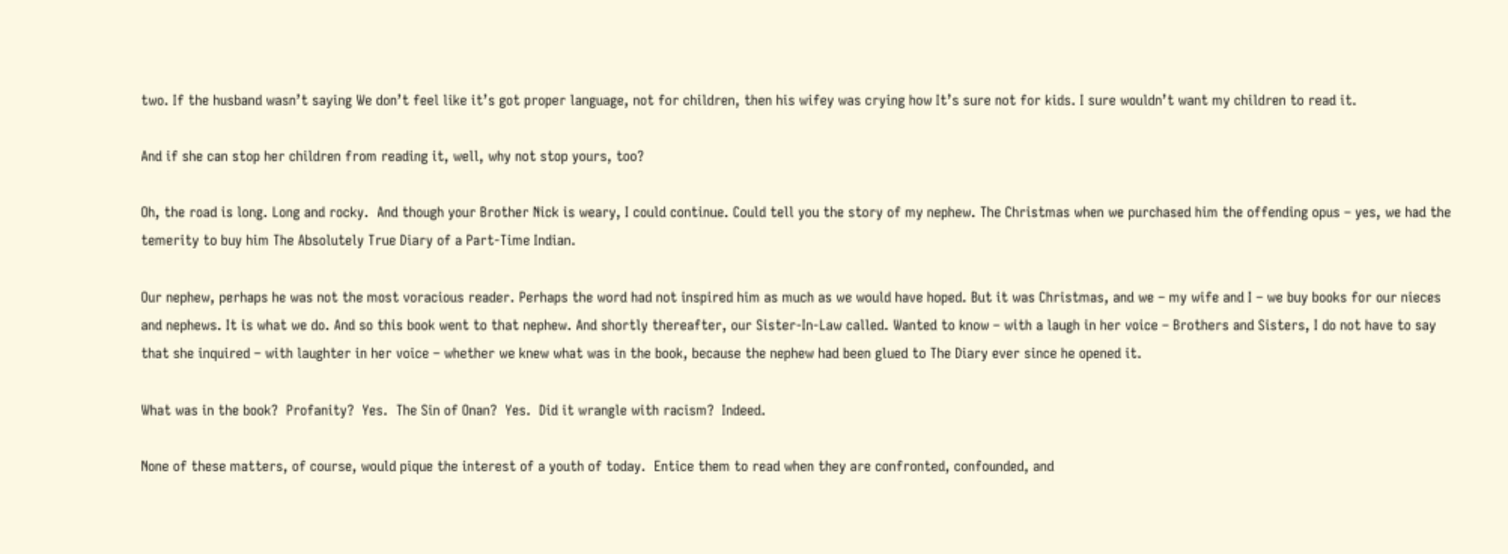two. If the husband wasn’t saying We don’t feel like it’s got proper language, not for children, then his wifey was crying how It’s sure not for kids. I sure wouldn’t want my children to read it.

And if she can stop her children from reading it, well, why not stop yours, too?

Oh, the road is long. Long and rocky.  And though your Brother Nick is weary, I could continue. Could tell you the story of my nephew. The Christmas when we purchased him the offending opus – yes, we had the temerity to buy him The Absolutely True Diary of a Part-Time Indian.

Our nephew, perhaps he was not the most voracious reader. Perhaps the word had not inspired him as much as we would have hoped. But it was Christmas, and we – my wife and I – we buy books for our nieces and nephews. It is what we do. And so this book went to that nephew. And shortly thereafter, our Sister-In-Law called. Wanted to know – with a laugh in her voice – Brothers and Sisters, I do not have to say that she inquired – with laughter in her voice – whether we knew what was in the book, because the nephew had been glued to The Diary ever since he opened it.

What was in the book?  Profanity?  Yes.  The Sin of Onan?  Yes.  Did it wrangle with racism?  Indeed.

None of these matters, of course, would pique the interest of a youth of today.  Entice them to read when they are confronted, confounded, and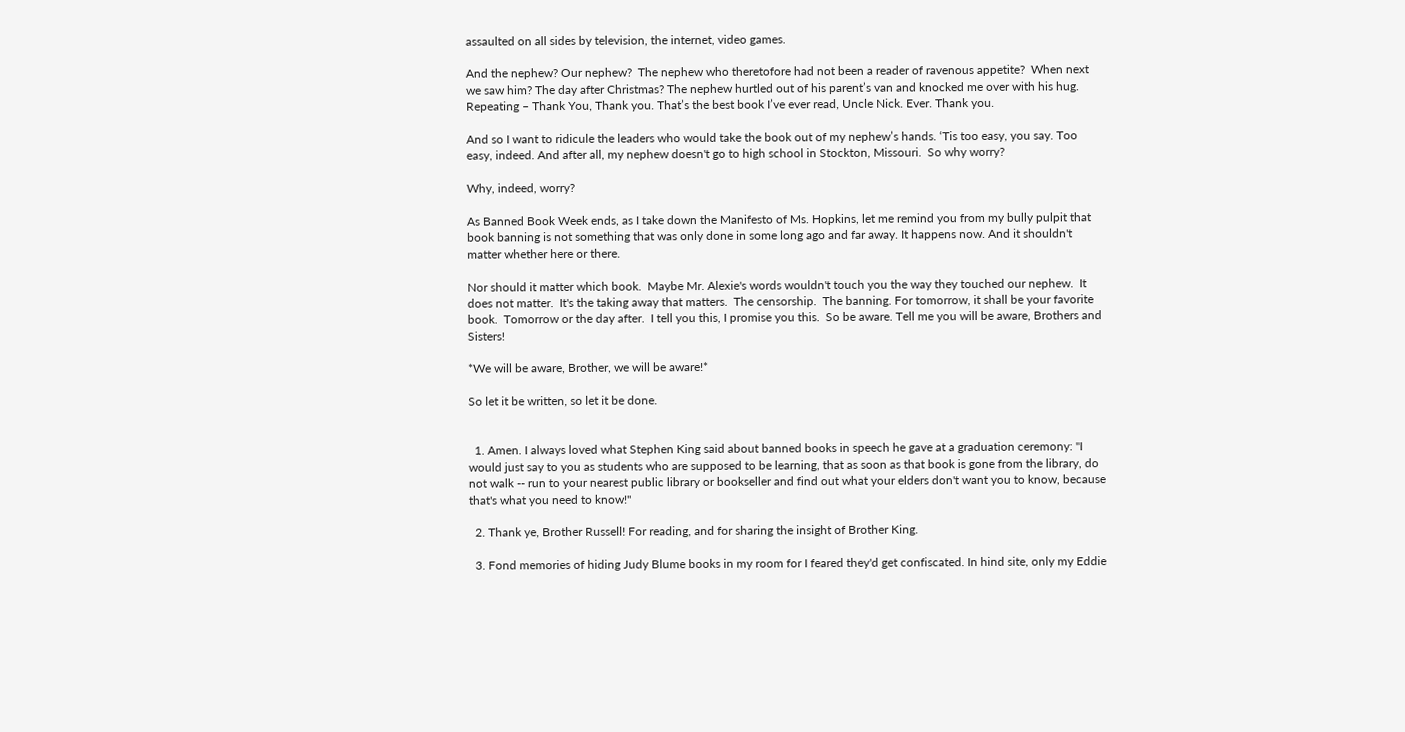assaulted on all sides by television, the internet, video games.

And the nephew? Our nephew?  The nephew who theretofore had not been a reader of ravenous appetite?  When next we saw him? The day after Christmas? The nephew hurtled out of his parent’s van and knocked me over with his hug. Repeating – Thank You, Thank you. That’s the best book I’ve ever read, Uncle Nick. Ever. Thank you.

And so I want to ridicule the leaders who would take the book out of my nephew’s hands. ‘Tis too easy, you say. Too easy, indeed. And after all, my nephew doesn't go to high school in Stockton, Missouri.  So why worry?

Why, indeed, worry?

As Banned Book Week ends, as I take down the Manifesto of Ms. Hopkins, let me remind you from my bully pulpit that book banning is not something that was only done in some long ago and far away. It happens now. And it shouldn't matter whether here or there.

Nor should it matter which book.  Maybe Mr. Alexie's words wouldn't touch you the way they touched our nephew.  It does not matter.  It's the taking away that matters.  The censorship.  The banning. For tomorrow, it shall be your favorite book.  Tomorrow or the day after.  I tell you this, I promise you this.  So be aware. Tell me you will be aware, Brothers and Sisters!

*We will be aware, Brother, we will be aware!*

So let it be written, so let it be done.


  1. Amen. I always loved what Stephen King said about banned books in speech he gave at a graduation ceremony: "I would just say to you as students who are supposed to be learning, that as soon as that book is gone from the library, do not walk -- run to your nearest public library or bookseller and find out what your elders don't want you to know, because that's what you need to know!"

  2. Thank ye, Brother Russell! For reading, and for sharing the insight of Brother King.

  3. Fond memories of hiding Judy Blume books in my room for I feared they'd get confiscated. In hind site, only my Eddie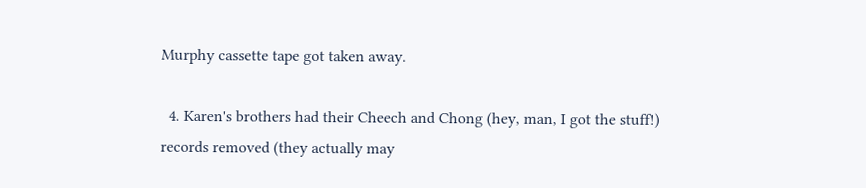Murphy cassette tape got taken away.

  4. Karen's brothers had their Cheech and Chong (hey, man, I got the stuff!) records removed (they actually may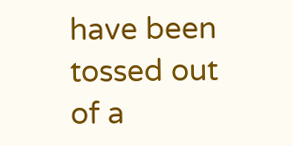have been tossed out of a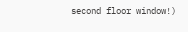second floor window!)